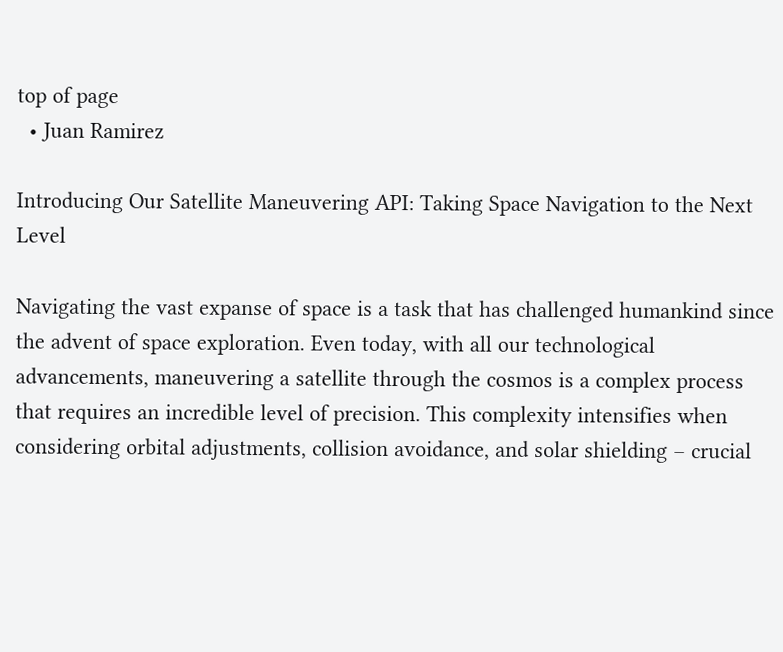top of page
  • Juan Ramirez

Introducing Our Satellite Maneuvering API: Taking Space Navigation to the Next Level

Navigating the vast expanse of space is a task that has challenged humankind since the advent of space exploration. Even today, with all our technological advancements, maneuvering a satellite through the cosmos is a complex process that requires an incredible level of precision. This complexity intensifies when considering orbital adjustments, collision avoidance, and solar shielding – crucial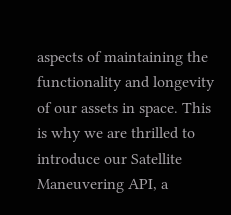aspects of maintaining the functionality and longevity of our assets in space. This is why we are thrilled to introduce our Satellite Maneuvering API, a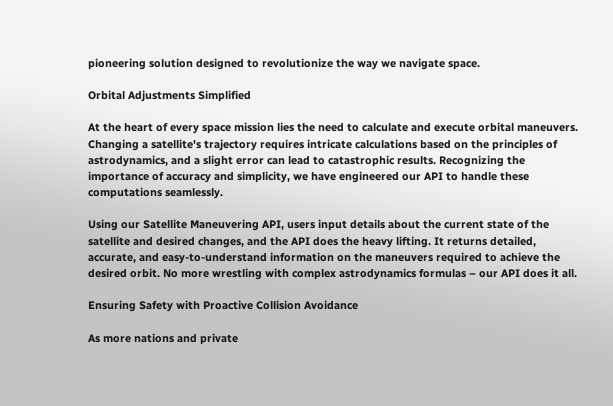pioneering solution designed to revolutionize the way we navigate space.

Orbital Adjustments Simplified

At the heart of every space mission lies the need to calculate and execute orbital maneuvers. Changing a satellite's trajectory requires intricate calculations based on the principles of astrodynamics, and a slight error can lead to catastrophic results. Recognizing the importance of accuracy and simplicity, we have engineered our API to handle these computations seamlessly.

Using our Satellite Maneuvering API, users input details about the current state of the satellite and desired changes, and the API does the heavy lifting. It returns detailed, accurate, and easy-to-understand information on the maneuvers required to achieve the desired orbit. No more wrestling with complex astrodynamics formulas – our API does it all.

Ensuring Safety with Proactive Collision Avoidance

As more nations and private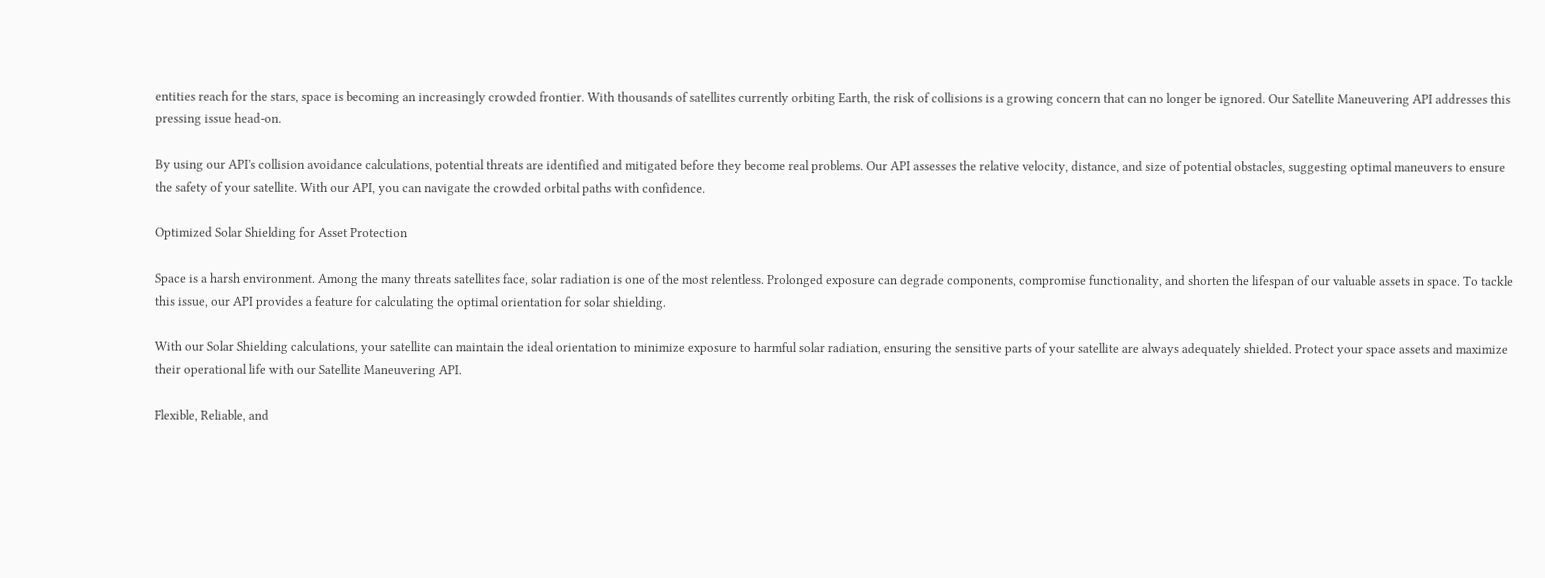entities reach for the stars, space is becoming an increasingly crowded frontier. With thousands of satellites currently orbiting Earth, the risk of collisions is a growing concern that can no longer be ignored. Our Satellite Maneuvering API addresses this pressing issue head-on.

By using our API's collision avoidance calculations, potential threats are identified and mitigated before they become real problems. Our API assesses the relative velocity, distance, and size of potential obstacles, suggesting optimal maneuvers to ensure the safety of your satellite. With our API, you can navigate the crowded orbital paths with confidence.

Optimized Solar Shielding for Asset Protection

Space is a harsh environment. Among the many threats satellites face, solar radiation is one of the most relentless. Prolonged exposure can degrade components, compromise functionality, and shorten the lifespan of our valuable assets in space. To tackle this issue, our API provides a feature for calculating the optimal orientation for solar shielding.

With our Solar Shielding calculations, your satellite can maintain the ideal orientation to minimize exposure to harmful solar radiation, ensuring the sensitive parts of your satellite are always adequately shielded. Protect your space assets and maximize their operational life with our Satellite Maneuvering API.

Flexible, Reliable, and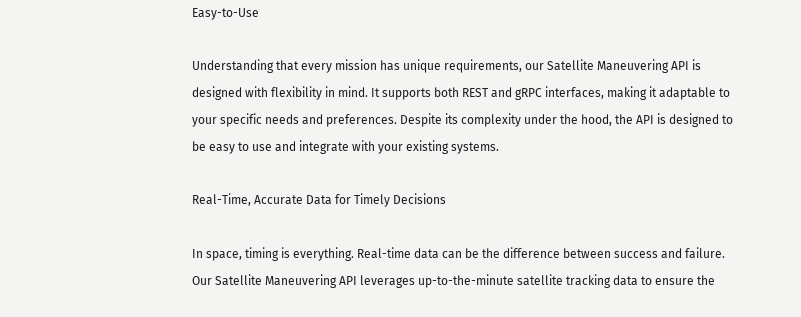Easy-to-Use

Understanding that every mission has unique requirements, our Satellite Maneuvering API is designed with flexibility in mind. It supports both REST and gRPC interfaces, making it adaptable to your specific needs and preferences. Despite its complexity under the hood, the API is designed to be easy to use and integrate with your existing systems.

Real-Time, Accurate Data for Timely Decisions

In space, timing is everything. Real-time data can be the difference between success and failure. Our Satellite Maneuvering API leverages up-to-the-minute satellite tracking data to ensure the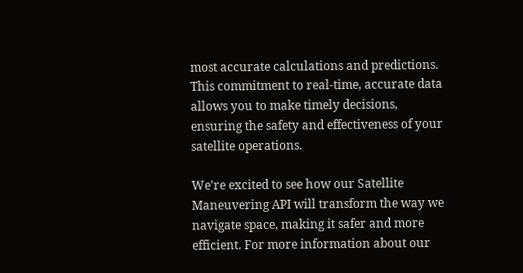most accurate calculations and predictions. This commitment to real-time, accurate data allows you to make timely decisions, ensuring the safety and effectiveness of your satellite operations.

We're excited to see how our Satellite Maneuvering API will transform the way we navigate space, making it safer and more efficient. For more information about our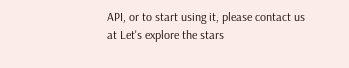API, or to start using it, please contact us at Let's explore the stars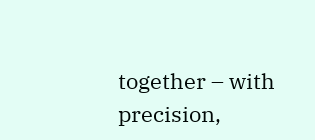together – with precision,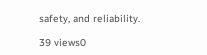safety, and reliability.

39 views0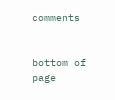comments


bottom of page